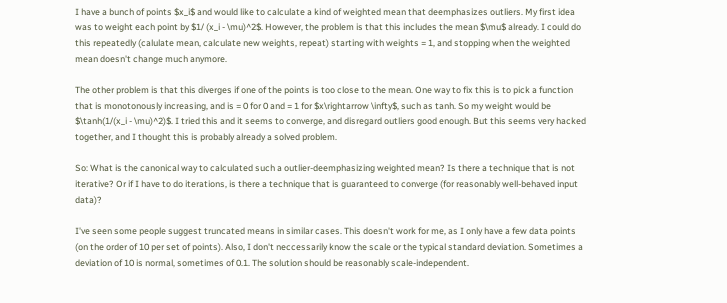I have a bunch of points $x_i$ and would like to calculate a kind of weighted mean that deemphasizes outliers. My first idea was to weight each point by $1/ (x_i - \mu)^2$. However, the problem is that this includes the mean $\mu$ already. I could do this repeatedly (calulate mean, calculate new weights, repeat) starting with weights = 1, and stopping when the weighted mean doesn't change much anymore.

The other problem is that this diverges if one of the points is too close to the mean. One way to fix this is to pick a function that is monotonously increasing, and is = 0 for 0 and = 1 for $x\rightarrow \infty$, such as tanh. So my weight would be $\tanh(1/(x_i - \mu)^2)$. I tried this and it seems to converge, and disregard outliers good enough. But this seems very hacked together, and I thought this is probably already a solved problem.

So: What is the canonical way to calculated such a outlier-deemphasizing weighted mean? Is there a technique that is not iterative? Or if I have to do iterations, is there a technique that is guaranteed to converge (for reasonably well-behaved input data)?

I've seen some people suggest truncated means in similar cases. This doesn't work for me, as I only have a few data points (on the order of 10 per set of points). Also, I don't neccessarily know the scale or the typical standard deviation. Sometimes a deviation of 10 is normal, sometimes of 0.1. The solution should be reasonably scale-independent.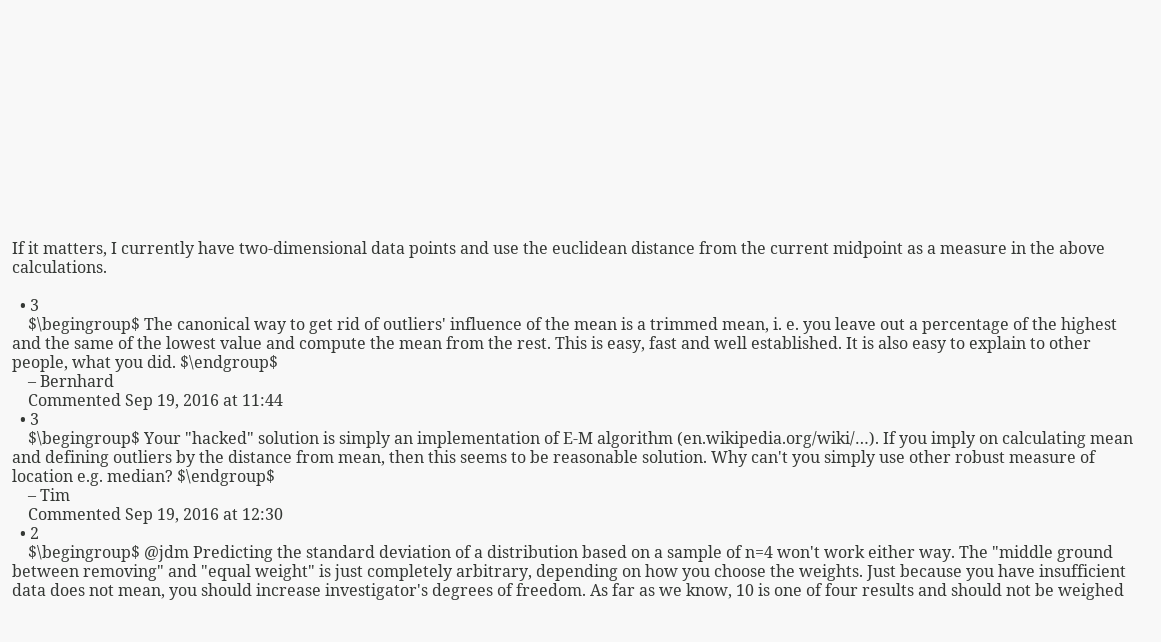If it matters, I currently have two-dimensional data points and use the euclidean distance from the current midpoint as a measure in the above calculations.

  • 3
    $\begingroup$ The canonical way to get rid of outliers' influence of the mean is a trimmed mean, i. e. you leave out a percentage of the highest and the same of the lowest value and compute the mean from the rest. This is easy, fast and well established. It is also easy to explain to other people, what you did. $\endgroup$
    – Bernhard
    Commented Sep 19, 2016 at 11:44
  • 3
    $\begingroup$ Your "hacked" solution is simply an implementation of E-M algorithm (en.wikipedia.org/wiki/…). If you imply on calculating mean and defining outliers by the distance from mean, then this seems to be reasonable solution. Why can't you simply use other robust measure of location e.g. median? $\endgroup$
    – Tim
    Commented Sep 19, 2016 at 12:30
  • 2
    $\begingroup$ @jdm Predicting the standard deviation of a distribution based on a sample of n=4 won't work either way. The "middle ground between removing" and "equal weight" is just completely arbitrary, depending on how you choose the weights. Just because you have insufficient data does not mean, you should increase investigator's degrees of freedom. As far as we know, 10 is one of four results and should not be weighed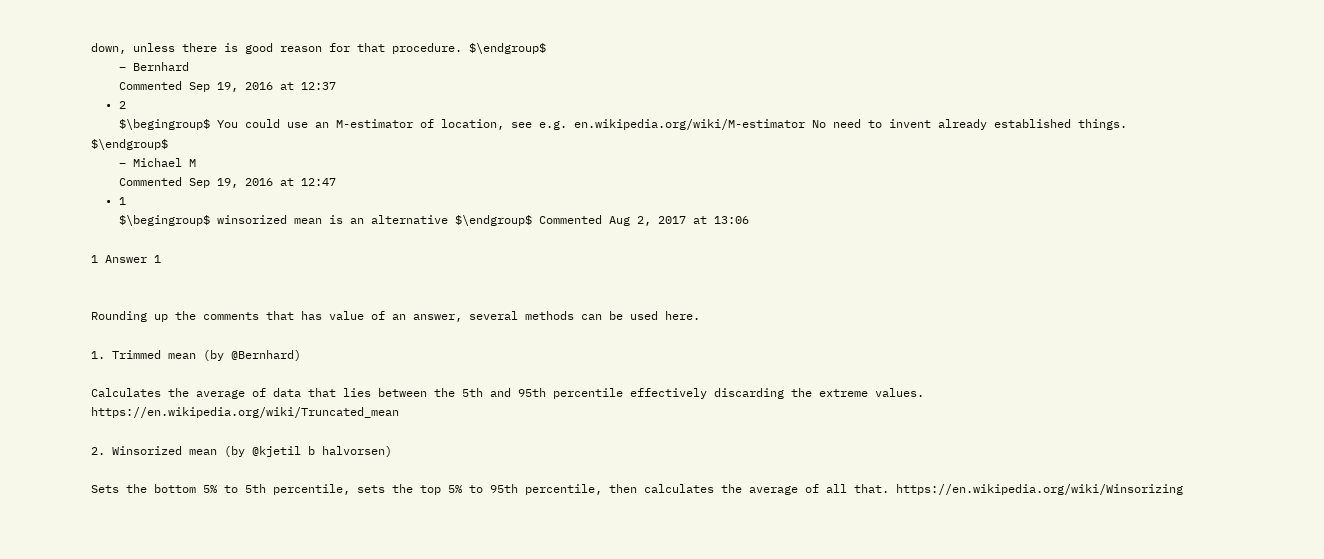down, unless there is good reason for that procedure. $\endgroup$
    – Bernhard
    Commented Sep 19, 2016 at 12:37
  • 2
    $\begingroup$ You could use an M-estimator of location, see e.g. en.wikipedia.org/wiki/M-estimator No need to invent already established things. $\endgroup$
    – Michael M
    Commented Sep 19, 2016 at 12:47
  • 1
    $\begingroup$ winsorized mean is an alternative $\endgroup$ Commented Aug 2, 2017 at 13:06

1 Answer 1


Rounding up the comments that has value of an answer, several methods can be used here.

1. Trimmed mean (by @Bernhard)

Calculates the average of data that lies between the 5th and 95th percentile effectively discarding the extreme values. https://en.wikipedia.org/wiki/Truncated_mean

2. Winsorized mean (by @kjetil b halvorsen)

Sets the bottom 5% to 5th percentile, sets the top 5% to 95th percentile, then calculates the average of all that. https://en.wikipedia.org/wiki/Winsorizing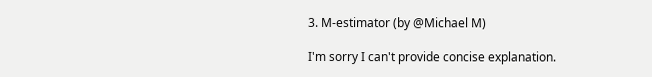3. M-estimator (by @Michael M)

I'm sorry I can't provide concise explanation.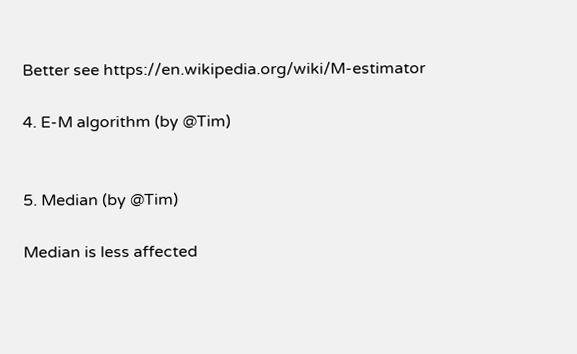Better see https://en.wikipedia.org/wiki/M-estimator

4. E-M algorithm (by @Tim)


5. Median (by @Tim)

Median is less affected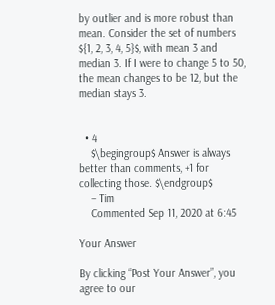by outlier and is more robust than mean. Consider the set of numbers ${1, 2, 3, 4, 5}$, with mean 3 and median 3. If I were to change 5 to 50, the mean changes to be 12, but the median stays 3.


  • 4
    $\begingroup$ Answer is always better than comments, +1 for collecting those. $\endgroup$
    – Tim
    Commented Sep 11, 2020 at 6:45

Your Answer

By clicking “Post Your Answer”, you agree to our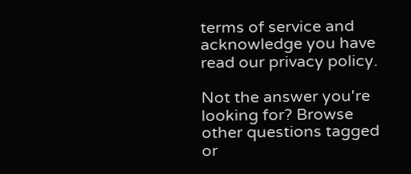terms of service and acknowledge you have read our privacy policy.

Not the answer you're looking for? Browse other questions tagged or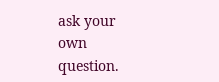ask your own question.